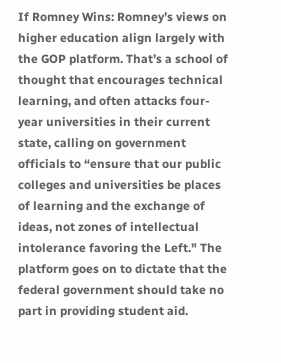If Romney Wins: Romney’s views on higher education align largely with the GOP platform. That’s a school of thought that encourages technical learning, and often attacks four-year universities in their current state, calling on government officials to “ensure that our public colleges and universities be places of learning and the exchange of ideas, not zones of intellectual intolerance favoring the Left." The platform goes on to dictate that the federal government should take no part in providing student aid.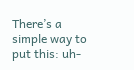There’s a simple way to put this: uh-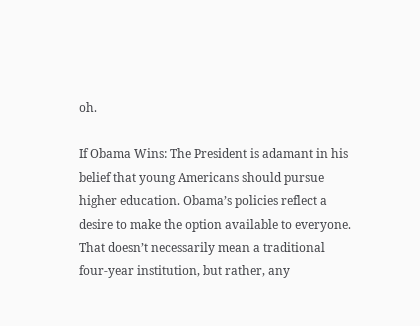oh.

If Obama Wins: The President is adamant in his belief that young Americans should pursue higher education. Obama’s policies reflect a desire to make the option available to everyone. That doesn’t necessarily mean a traditional four-year institution, but rather, any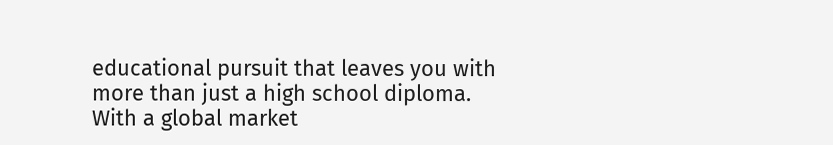educational pursuit that leaves you with more than just a high school diploma. With a global market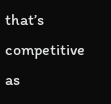that’s competitive as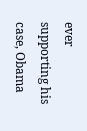ever supporting his case, Obama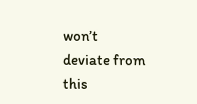won’t deviate from this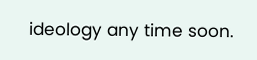ideology any time soon.